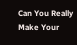Can You Really Make Your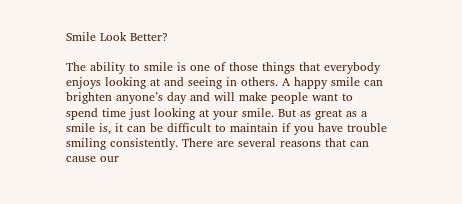Smile Look Better?

The ability to smile is one of those things that everybody enjoys looking at and seeing in others. A happy smile can brighten anyone’s day and will make people want to spend time just looking at your smile. But as great as a smile is, it can be difficult to maintain if you have trouble smiling consistently. There are several reasons that can cause our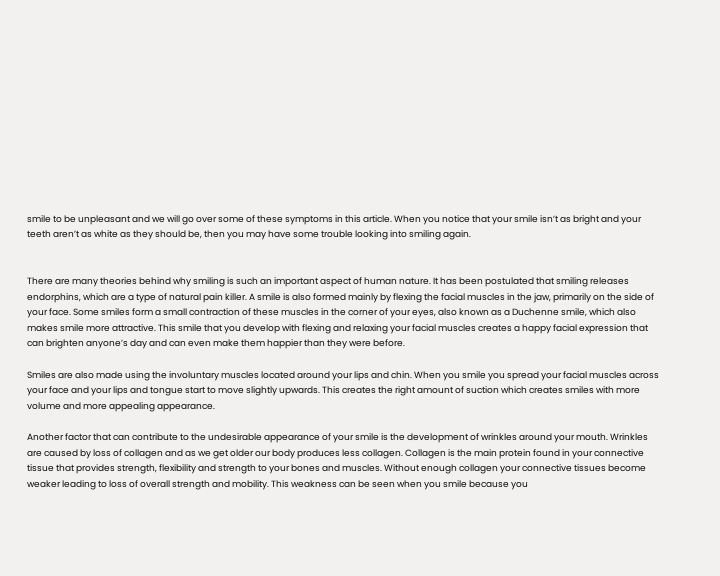smile to be unpleasant and we will go over some of these symptoms in this article. When you notice that your smile isn’t as bright and your teeth aren’t as white as they should be, then you may have some trouble looking into smiling again.


There are many theories behind why smiling is such an important aspect of human nature. It has been postulated that smiling releases endorphins, which are a type of natural pain killer. A smile is also formed mainly by flexing the facial muscles in the jaw, primarily on the side of your face. Some smiles form a small contraction of these muscles in the corner of your eyes, also known as a Duchenne smile, which also makes smile more attractive. This smile that you develop with flexing and relaxing your facial muscles creates a happy facial expression that can brighten anyone’s day and can even make them happier than they were before.

Smiles are also made using the involuntary muscles located around your lips and chin. When you smile you spread your facial muscles across your face and your lips and tongue start to move slightly upwards. This creates the right amount of suction which creates smiles with more volume and more appealing appearance.

Another factor that can contribute to the undesirable appearance of your smile is the development of wrinkles around your mouth. Wrinkles are caused by loss of collagen and as we get older our body produces less collagen. Collagen is the main protein found in your connective tissue that provides strength, flexibility and strength to your bones and muscles. Without enough collagen your connective tissues become weaker leading to loss of overall strength and mobility. This weakness can be seen when you smile because you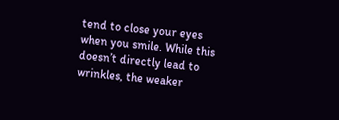tend to close your eyes when you smile. While this doesn’t directly lead to wrinkles, the weaker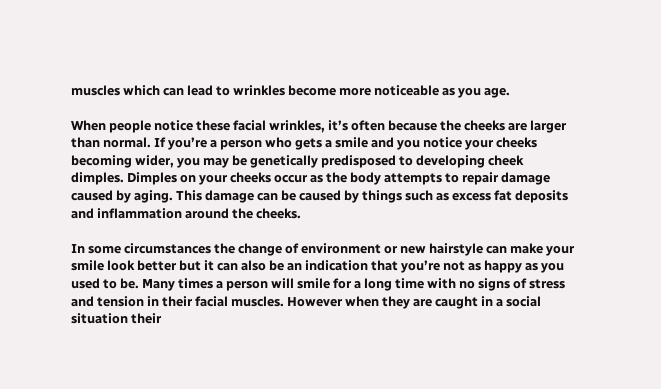muscles which can lead to wrinkles become more noticeable as you age.

When people notice these facial wrinkles, it’s often because the cheeks are larger than normal. If you’re a person who gets a smile and you notice your cheeks becoming wider, you may be genetically predisposed to developing cheek dimples. Dimples on your cheeks occur as the body attempts to repair damage caused by aging. This damage can be caused by things such as excess fat deposits and inflammation around the cheeks.

In some circumstances the change of environment or new hairstyle can make your smile look better but it can also be an indication that you’re not as happy as you used to be. Many times a person will smile for a long time with no signs of stress and tension in their facial muscles. However when they are caught in a social situation their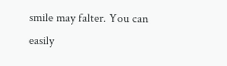smile may falter. You can easily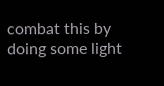combat this by doing some light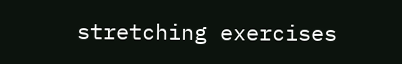stretching exercises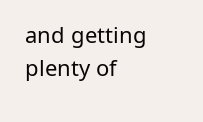and getting plenty of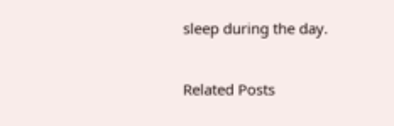sleep during the day.

Related Posts